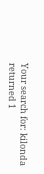Your search for: kilonda returned 1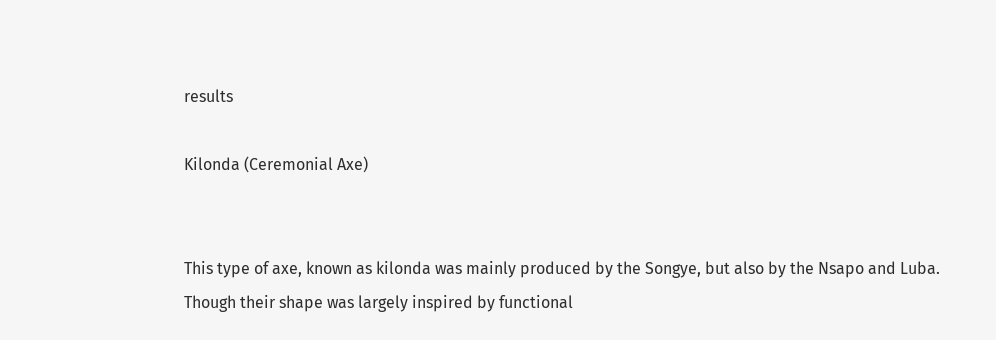results

Kilonda (Ceremonial Axe)


This type of axe, known as kilonda was mainly produced by the Songye, but also by the Nsapo and Luba. Though their shape was largely inspired by functional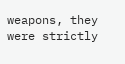weapons, they were strictly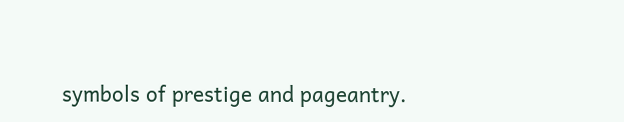symbols of prestige and pageantry.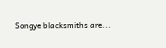Songye blacksmiths are...